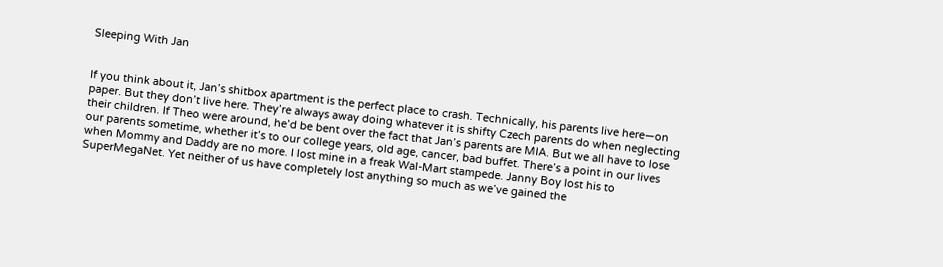Sleeping With Jan


If you think about it, Jan’s shitbox apartment is the perfect place to crash. Technically, his parents live here—on paper. But they don’t live here. They’re always away doing whatever it is shifty Czech parents do when neglecting their children. If Theo were around, he’d be bent over the fact that Jan’s parents are MIA. But we all have to lose our parents sometime, whether it’s to our college years, old age, cancer, bad buffet. There’s a point in our lives when Mommy and Daddy are no more. I lost mine in a freak Wal-Mart stampede. Janny Boy lost his to SuperMegaNet. Yet neither of us have completely lost anything so much as we’ve gained the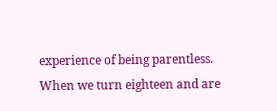experience of being parentless. When we turn eighteen and are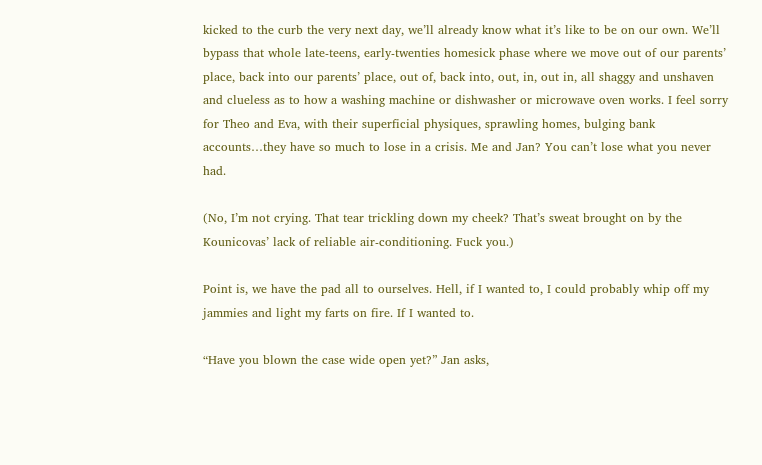kicked to the curb the very next day, we’ll already know what it’s like to be on our own. We’ll bypass that whole late-teens, early-twenties homesick phase where we move out of our parents’ place, back into our parents’ place, out of, back into, out, in, out in, all shaggy and unshaven and clueless as to how a washing machine or dishwasher or microwave oven works. I feel sorry for Theo and Eva, with their superficial physiques, sprawling homes, bulging bank accounts…they have so much to lose in a crisis. Me and Jan? You can’t lose what you never had.

(No, I’m not crying. That tear trickling down my cheek? That’s sweat brought on by the Kounicovas’ lack of reliable air-conditioning. Fuck you.)

Point is, we have the pad all to ourselves. Hell, if I wanted to, I could probably whip off my jammies and light my farts on fire. If I wanted to.

“Have you blown the case wide open yet?” Jan asks,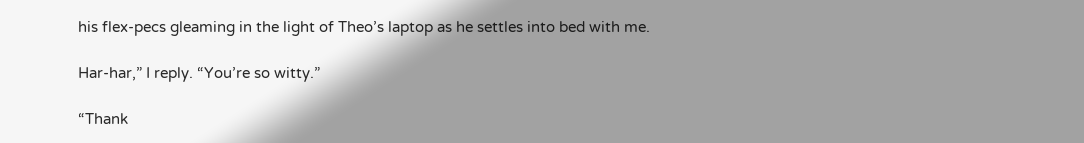his flex-pecs gleaming in the light of Theo’s laptop as he settles into bed with me.

Har-har,” I reply. “You’re so witty.”

“Thank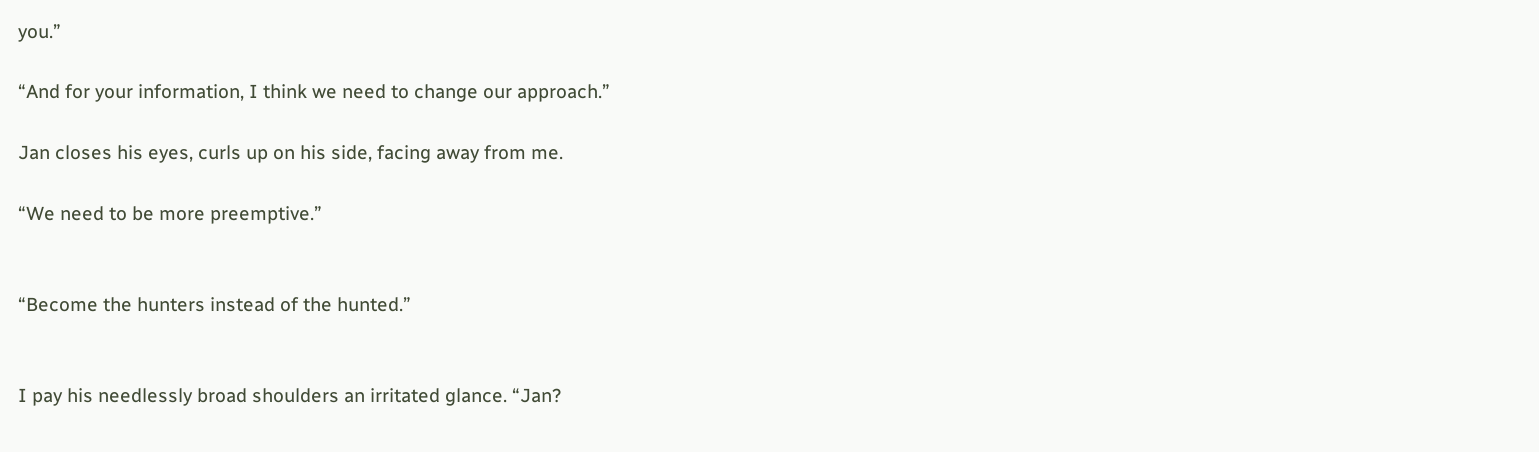you.”

“And for your information, I think we need to change our approach.”

Jan closes his eyes, curls up on his side, facing away from me.

“We need to be more preemptive.”


“Become the hunters instead of the hunted.”


I pay his needlessly broad shoulders an irritated glance. “Jan?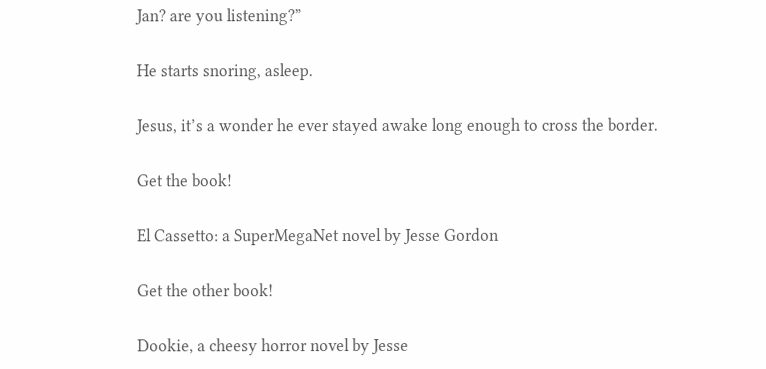Jan? are you listening?”

He starts snoring, asleep.

Jesus, it’s a wonder he ever stayed awake long enough to cross the border.

Get the book!

El Cassetto: a SuperMegaNet novel by Jesse Gordon

Get the other book!

Dookie, a cheesy horror novel by Jesse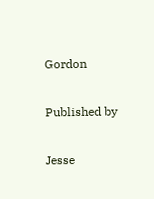Gordon

Published by

Jesse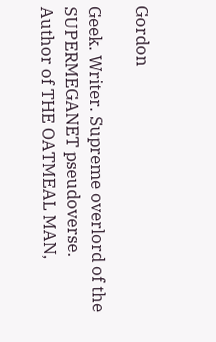Gordon

Geek. Writer. Supreme overlord of the SUPERMEGANET pseudoverse. Author of THE OATMEAL MAN,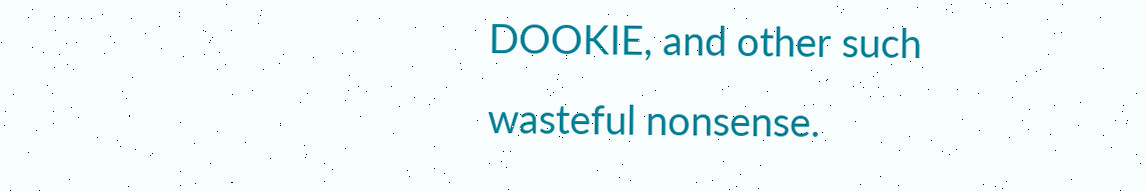DOOKIE, and other such wasteful nonsense.